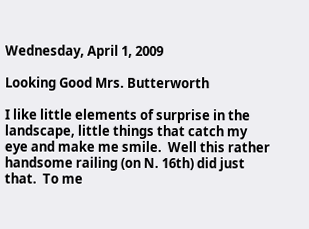Wednesday, April 1, 2009

Looking Good Mrs. Butterworth

I like little elements of surprise in the landscape, little things that catch my eye and make me smile.  Well this rather handsome railing (on N. 16th) did just that.  To me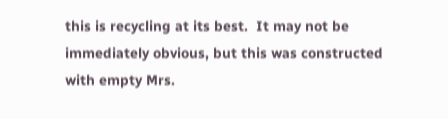this is recycling at its best.  It may not be immediately obvious, but this was constructed with empty Mrs.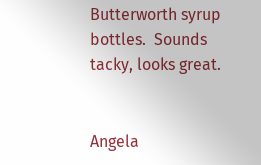Butterworth syrup bottles.  Sounds tacky, looks great.


Angela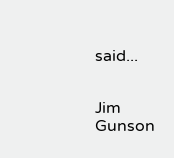said...


Jim Gunson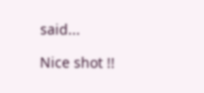said...

Nice shot !!